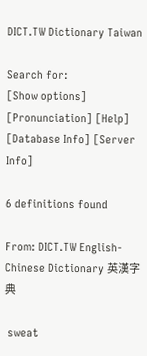DICT.TW Dictionary Taiwan

Search for:
[Show options]
[Pronunciation] [Help] [Database Info] [Server Info]

6 definitions found

From: DICT.TW English-Chinese Dictionary 英漢字典

 sweat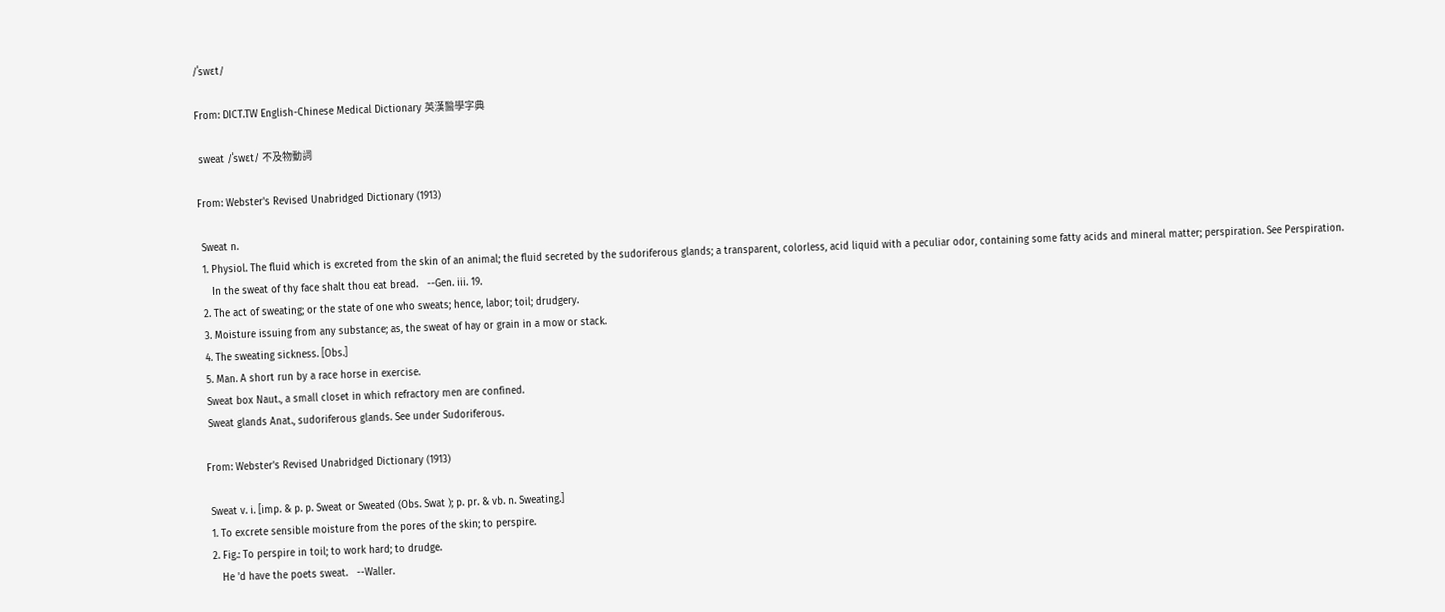/ˈswɛt/

From: DICT.TW English-Chinese Medical Dictionary 英漢醫學字典

 sweat /ˈswɛt/ 不及物動詞

From: Webster's Revised Unabridged Dictionary (1913)

 Sweat n.
 1. Physiol. The fluid which is excreted from the skin of an animal; the fluid secreted by the sudoriferous glands; a transparent, colorless, acid liquid with a peculiar odor, containing some fatty acids and mineral matter; perspiration. See Perspiration.
    In the sweat of thy face shalt thou eat bread.   --Gen. iii. 19.
 2. The act of sweating; or the state of one who sweats; hence, labor; toil; drudgery.
 3. Moisture issuing from any substance; as, the sweat of hay or grain in a mow or stack.
 4. The sweating sickness. [Obs.]
 5. Man. A short run by a race horse in exercise.
 Sweat box Naut., a small closet in which refractory men are confined.
 Sweat glands Anat., sudoriferous glands. See under Sudoriferous.

From: Webster's Revised Unabridged Dictionary (1913)

 Sweat v. i. [imp. & p. p. Sweat or Sweated (Obs. Swat ); p. pr. & vb. n. Sweating.]
 1. To excrete sensible moisture from the pores of the skin; to perspire.
 2. Fig.: To perspire in toil; to work hard; to drudge.
    He 'd have the poets sweat.   --Waller.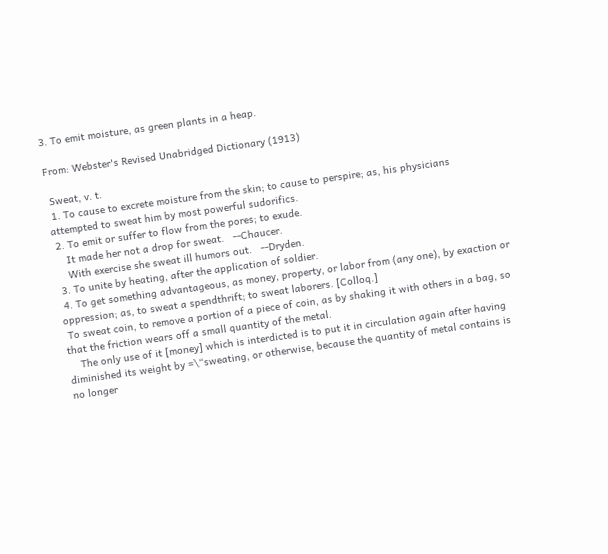3. To emit moisture, as green plants in a heap.

From: Webster's Revised Unabridged Dictionary (1913)

 Sweat, v. t.
 1. To cause to excrete moisture from the skin; to cause to perspire; as, his physicians attempted to sweat him by most powerful sudorifics.
 2. To emit or suffer to flow from the pores; to exude.
    It made her not a drop for sweat.   --Chaucer.
    With exercise she sweat ill humors out.   --Dryden.
 3. To unite by heating, after the application of soldier.
 4. To get something advantageous, as money, property, or labor from (any one), by exaction or oppression; as, to sweat a spendthrift; to sweat laborers. [Colloq.]
 To sweat coin, to remove a portion of a piece of coin, as by shaking it with others in a bag, so that the friction wears off a small quantity of the metal.
    The only use of it [money] which is interdicted is to put it in circulation again after having diminished its weight by =\“sweating, or otherwise, because the quantity of metal contains is no longer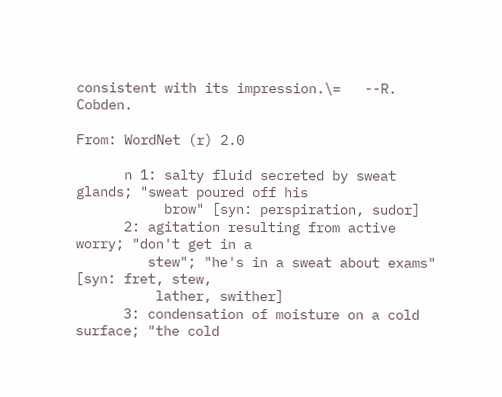consistent with its impression.\=   --R. Cobden.

From: WordNet (r) 2.0

      n 1: salty fluid secreted by sweat glands; "sweat poured off his
           brow" [syn: perspiration, sudor]
      2: agitation resulting from active worry; "don't get in a
         stew"; "he's in a sweat about exams" [syn: fret, stew,
          lather, swither]
      3: condensation of moisture on a cold surface; "the cold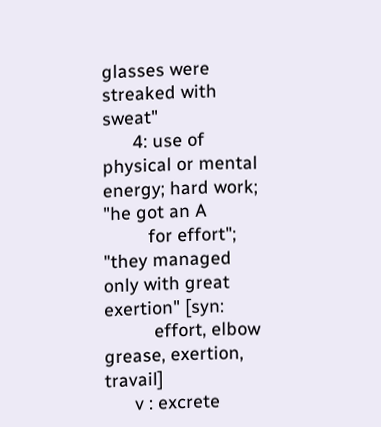glasses were streaked with sweat"
      4: use of physical or mental energy; hard work; "he got an A
         for effort"; "they managed only with great exertion" [syn:
          effort, elbow grease, exertion, travail]
      v : excrete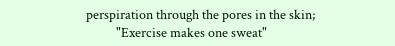perspiration through the pores in the skin;
          "Exercise makes one sweat"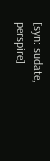[syn: sudate, perspire]